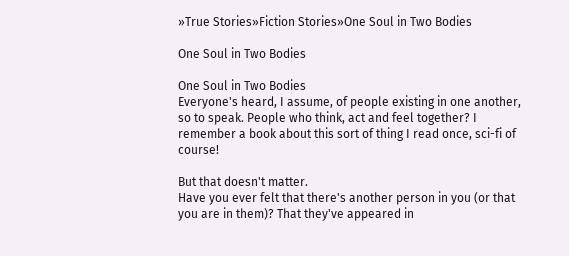»True Stories»Fiction Stories»One Soul in Two Bodies

One Soul in Two Bodies

One Soul in Two Bodies
Everyone's heard, I assume, of people existing in one another, so to speak. People who think, act and feel together? I remember a book about this sort of thing I read once, sci-fi of course!

But that doesn't matter.
Have you ever felt that there's another person in you (or that you are in them)? That they've appeared in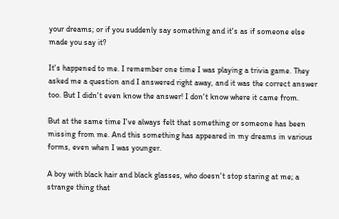your dreams; or if you suddenly say something and it's as if someone else made you say it?

It's happened to me. I remember one time I was playing a trivia game. They asked me a question and I answered right away, and it was the correct answer too. But I didn't even know the answer! I don't know where it came from.

But at the same time I've always felt that something or someone has been missing from me. And this something has appeared in my dreams in various forms, even when I was younger.

A boy with black hair and black glasses, who doesn't stop staring at me; a strange thing that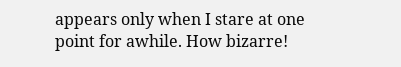appears only when I stare at one point for awhile. How bizarre!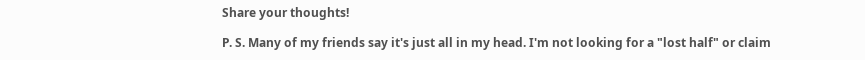Share your thoughts!

P. S. Many of my friends say it's just all in my head. I'm not looking for a "lost half" or claim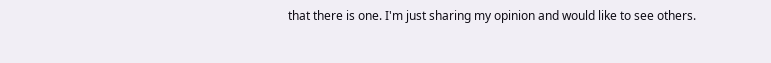that there is one. I'm just sharing my opinion and would like to see others.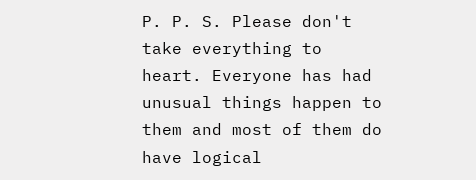P. P. S. Please don't take everything to heart. Everyone has had unusual things happen to them and most of them do have logical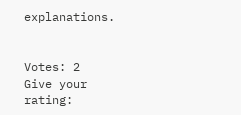explanations.


Votes: 2
Give your rating: